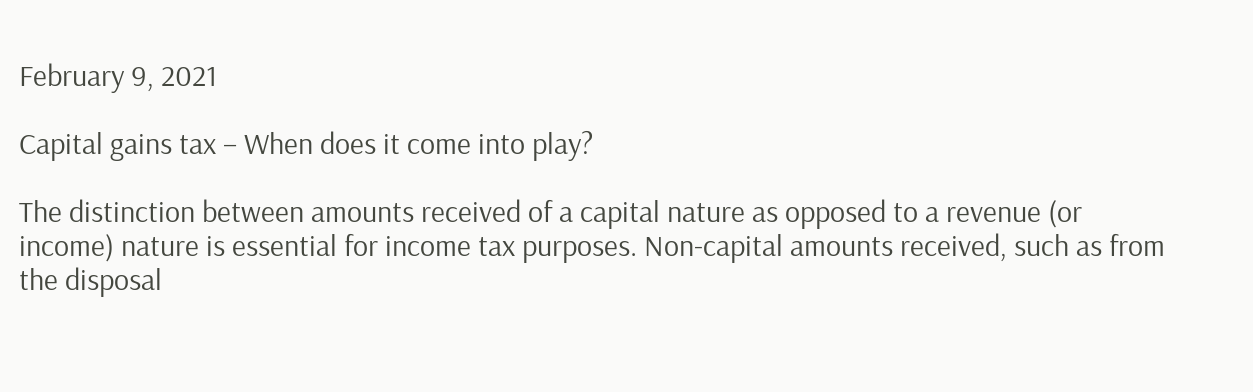February 9, 2021

Capital gains tax – When does it come into play?

The distinction between amounts received of a capital nature as opposed to a revenue (or income) nature is essential for income tax purposes. Non-capital amounts received, such as from the disposal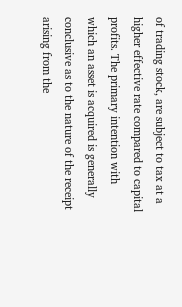of trading stock, are subject to tax at a higher effective rate compared to capital profits. The primary intention with which an asset is acquired is generally conclusive as to the nature of the receipt arising from the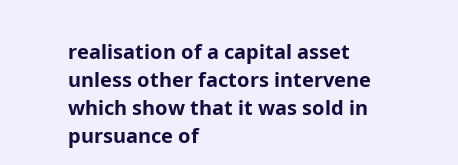realisation of a capital asset unless other factors intervene which show that it was sold in pursuance of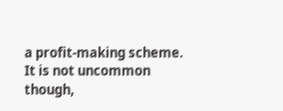a profit-making scheme. It is not uncommon though,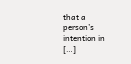that a person’s intention in […]